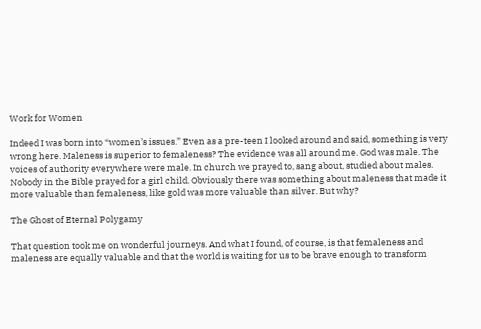Work for Women

Indeed I was born into “women’s issues.” Even as a pre-teen I looked around and said, something is very wrong here. Maleness is superior to femaleness? The evidence was all around me. God was male. The voices of authority everywhere were male. In church we prayed to, sang about, studied about males. Nobody in the Bible prayed for a girl child. Obviously there was something about maleness that made it more valuable than femaleness, like gold was more valuable than silver. But why?

The Ghost of Eternal Polygamy

That question took me on wonderful journeys. And what I found, of course, is that femaleness and maleness are equally valuable and that the world is waiting for us to be brave enough to transform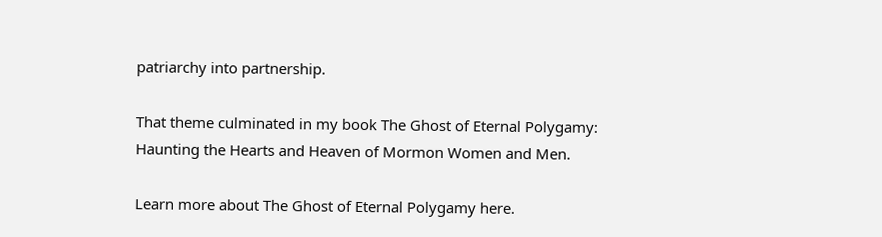patriarchy into partnership.

That theme culminated in my book The Ghost of Eternal Polygamy: Haunting the Hearts and Heaven of Mormon Women and Men.

Learn more about The Ghost of Eternal Polygamy here.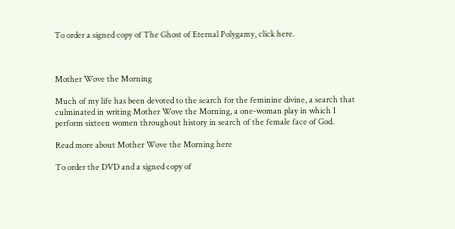To order a signed copy of The Ghost of Eternal Polygamy, click here.



Mother Wove the Morning

Much of my life has been devoted to the search for the feminine divine, a search that culminated in writing Mother Wove the Morning, a one-woman play in which I perform sixteen women throughout history in search of the female face of God.

Read more about Mother Wove the Morning here

To order the DVD and a signed copy of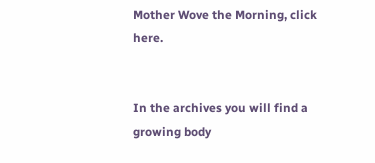Mother Wove the Morning, click here.


In the archives you will find a growing body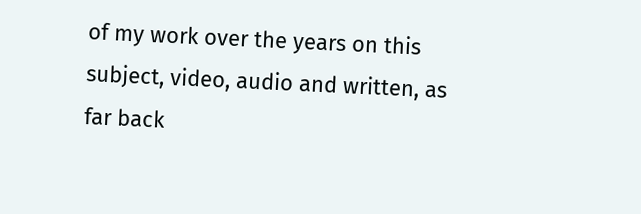of my work over the years on this subject, video, audio and written, as far back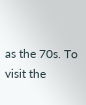as the 70s. To visit the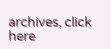archives, click here